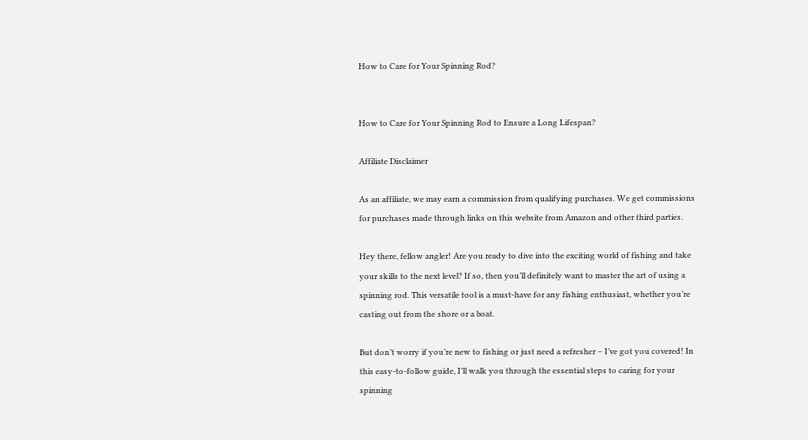How to Care for Your Spinning Rod?


How to Care for Your Spinning Rod to Ensure a Long Lifespan?

Affiliate Disclaimer

As an affiliate, we may earn a commission from qualifying purchases. We get commissions for purchases made through links on this website from Amazon and other third parties.

Hey there, fellow angler! Are you ready to dive into the exciting world of fishing and take your skills to the next level? If so, then you’ll definitely want to master the art of using a spinning rod. This versatile tool is a must-have for any fishing enthusiast, whether you’re casting out from the shore or a boat.

But don’t worry if you’re new to fishing or just need a refresher – I’ve got you covered! In this easy-to-follow guide, I’ll walk you through the essential steps to caring for your spinning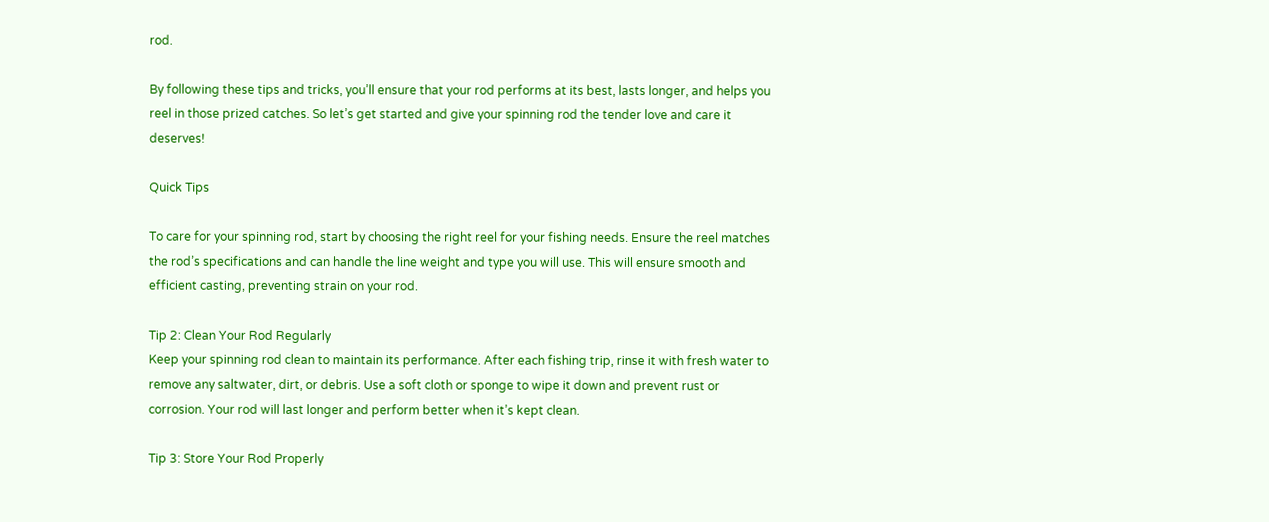rod.

By following these tips and tricks, you’ll ensure that your rod performs at its best, lasts longer, and helps you reel in those prized catches. So let’s get started and give your spinning rod the tender love and care it deserves!

Quick Tips

To care for your spinning rod, start by choosing the right reel for your fishing needs. Ensure the reel matches the rod’s specifications and can handle the line weight and type you will use. This will ensure smooth and efficient casting, preventing strain on your rod.

Tip 2: Clean Your Rod Regularly
Keep your spinning rod clean to maintain its performance. After each fishing trip, rinse it with fresh water to remove any saltwater, dirt, or debris. Use a soft cloth or sponge to wipe it down and prevent rust or corrosion. Your rod will last longer and perform better when it’s kept clean.

Tip 3: Store Your Rod Properly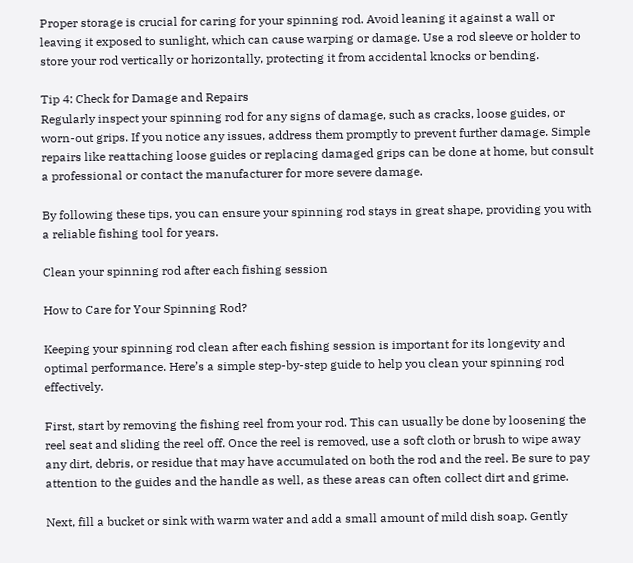Proper storage is crucial for caring for your spinning rod. Avoid leaning it against a wall or leaving it exposed to sunlight, which can cause warping or damage. Use a rod sleeve or holder to store your rod vertically or horizontally, protecting it from accidental knocks or bending.

Tip 4: Check for Damage and Repairs
Regularly inspect your spinning rod for any signs of damage, such as cracks, loose guides, or worn-out grips. If you notice any issues, address them promptly to prevent further damage. Simple repairs like reattaching loose guides or replacing damaged grips can be done at home, but consult a professional or contact the manufacturer for more severe damage.

By following these tips, you can ensure your spinning rod stays in great shape, providing you with a reliable fishing tool for years.

Clean your spinning rod after each fishing session

How to Care for Your Spinning Rod?

Keeping your spinning rod clean after each fishing session is important for its longevity and optimal performance. Here’s a simple step-by-step guide to help you clean your spinning rod effectively.

First, start by removing the fishing reel from your rod. This can usually be done by loosening the reel seat and sliding the reel off. Once the reel is removed, use a soft cloth or brush to wipe away any dirt, debris, or residue that may have accumulated on both the rod and the reel. Be sure to pay attention to the guides and the handle as well, as these areas can often collect dirt and grime.

Next, fill a bucket or sink with warm water and add a small amount of mild dish soap. Gently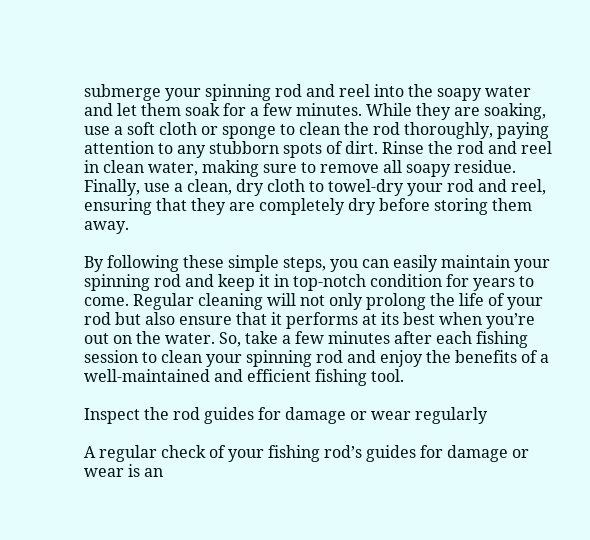submerge your spinning rod and reel into the soapy water and let them soak for a few minutes. While they are soaking, use a soft cloth or sponge to clean the rod thoroughly, paying attention to any stubborn spots of dirt. Rinse the rod and reel in clean water, making sure to remove all soapy residue. Finally, use a clean, dry cloth to towel-dry your rod and reel, ensuring that they are completely dry before storing them away.

By following these simple steps, you can easily maintain your spinning rod and keep it in top-notch condition for years to come. Regular cleaning will not only prolong the life of your rod but also ensure that it performs at its best when you’re out on the water. So, take a few minutes after each fishing session to clean your spinning rod and enjoy the benefits of a well-maintained and efficient fishing tool.

Inspect the rod guides for damage or wear regularly

A regular check of your fishing rod’s guides for damage or wear is an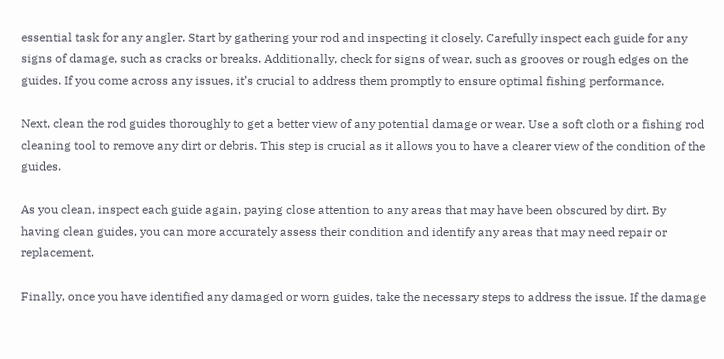essential task for any angler. Start by gathering your rod and inspecting it closely. Carefully inspect each guide for any signs of damage, such as cracks or breaks. Additionally, check for signs of wear, such as grooves or rough edges on the guides. If you come across any issues, it’s crucial to address them promptly to ensure optimal fishing performance.

Next, clean the rod guides thoroughly to get a better view of any potential damage or wear. Use a soft cloth or a fishing rod cleaning tool to remove any dirt or debris. This step is crucial as it allows you to have a clearer view of the condition of the guides.

As you clean, inspect each guide again, paying close attention to any areas that may have been obscured by dirt. By having clean guides, you can more accurately assess their condition and identify any areas that may need repair or replacement.

Finally, once you have identified any damaged or worn guides, take the necessary steps to address the issue. If the damage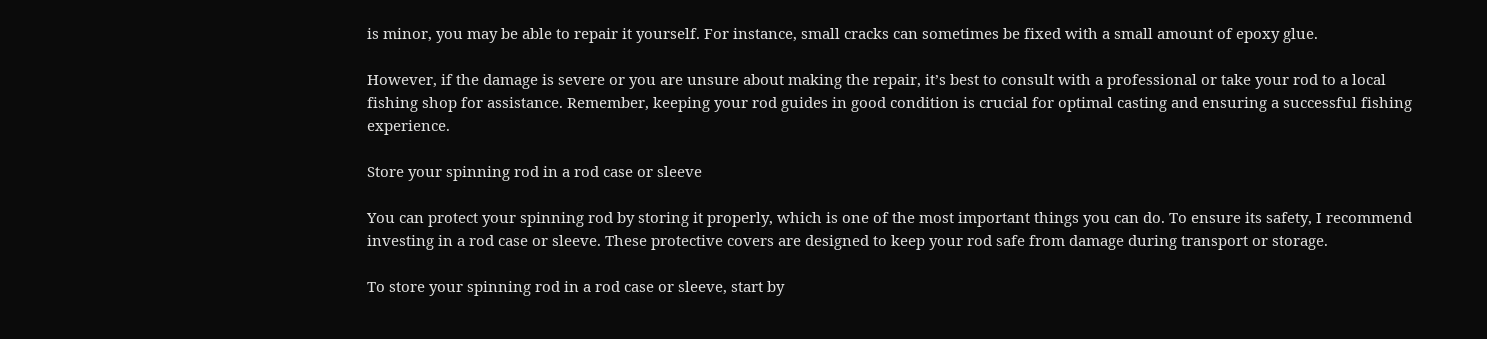is minor, you may be able to repair it yourself. For instance, small cracks can sometimes be fixed with a small amount of epoxy glue.

However, if the damage is severe or you are unsure about making the repair, it’s best to consult with a professional or take your rod to a local fishing shop for assistance. Remember, keeping your rod guides in good condition is crucial for optimal casting and ensuring a successful fishing experience.

Store your spinning rod in a rod case or sleeve

You can protect your spinning rod by storing it properly, which is one of the most important things you can do. To ensure its safety, I recommend investing in a rod case or sleeve. These protective covers are designed to keep your rod safe from damage during transport or storage.

To store your spinning rod in a rod case or sleeve, start by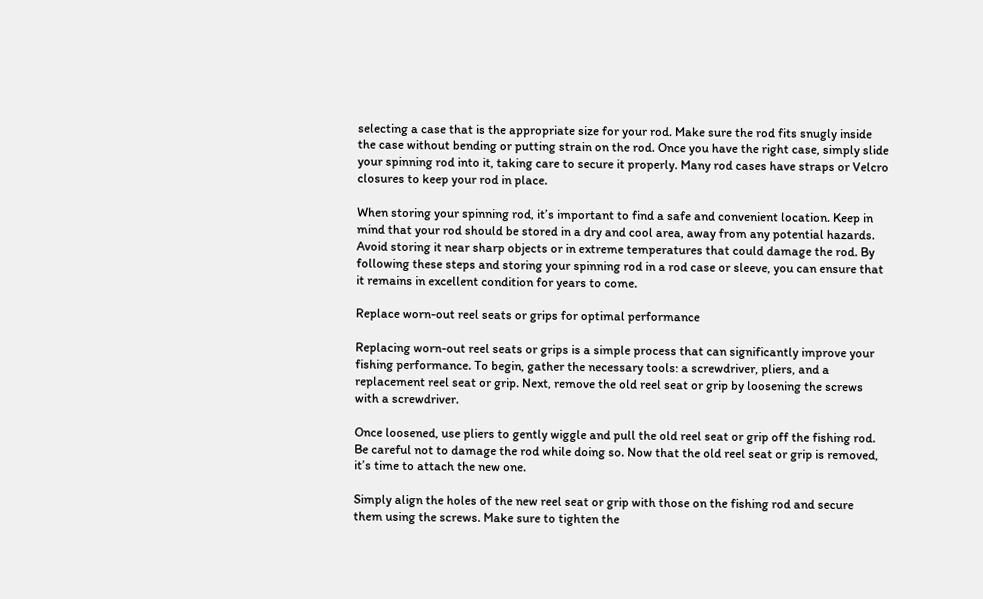selecting a case that is the appropriate size for your rod. Make sure the rod fits snugly inside the case without bending or putting strain on the rod. Once you have the right case, simply slide your spinning rod into it, taking care to secure it properly. Many rod cases have straps or Velcro closures to keep your rod in place.

When storing your spinning rod, it’s important to find a safe and convenient location. Keep in mind that your rod should be stored in a dry and cool area, away from any potential hazards. Avoid storing it near sharp objects or in extreme temperatures that could damage the rod. By following these steps and storing your spinning rod in a rod case or sleeve, you can ensure that it remains in excellent condition for years to come.

Replace worn-out reel seats or grips for optimal performance

Replacing worn-out reel seats or grips is a simple process that can significantly improve your fishing performance. To begin, gather the necessary tools: a screwdriver, pliers, and a replacement reel seat or grip. Next, remove the old reel seat or grip by loosening the screws with a screwdriver.

Once loosened, use pliers to gently wiggle and pull the old reel seat or grip off the fishing rod. Be careful not to damage the rod while doing so. Now that the old reel seat or grip is removed, it’s time to attach the new one.

Simply align the holes of the new reel seat or grip with those on the fishing rod and secure them using the screws. Make sure to tighten the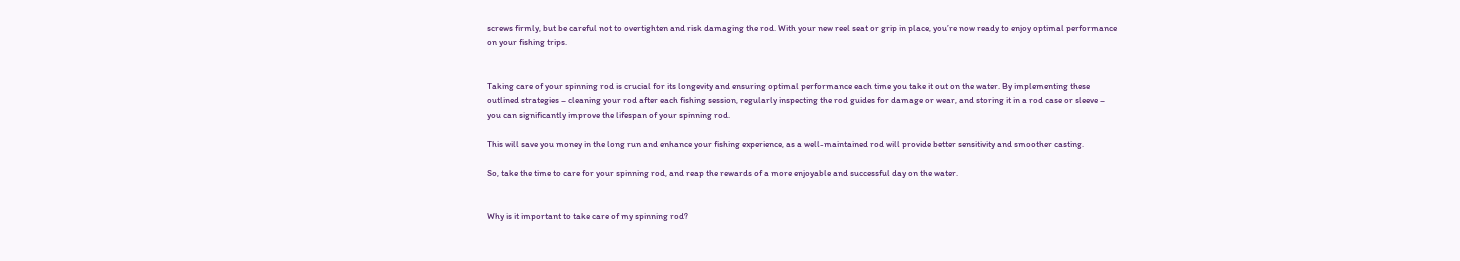screws firmly, but be careful not to overtighten and risk damaging the rod. With your new reel seat or grip in place, you’re now ready to enjoy optimal performance on your fishing trips.


Taking care of your spinning rod is crucial for its longevity and ensuring optimal performance each time you take it out on the water. By implementing these outlined strategies – cleaning your rod after each fishing session, regularly inspecting the rod guides for damage or wear, and storing it in a rod case or sleeve – you can significantly improve the lifespan of your spinning rod.

This will save you money in the long run and enhance your fishing experience, as a well-maintained rod will provide better sensitivity and smoother casting.

So, take the time to care for your spinning rod, and reap the rewards of a more enjoyable and successful day on the water.


Why is it important to take care of my spinning rod?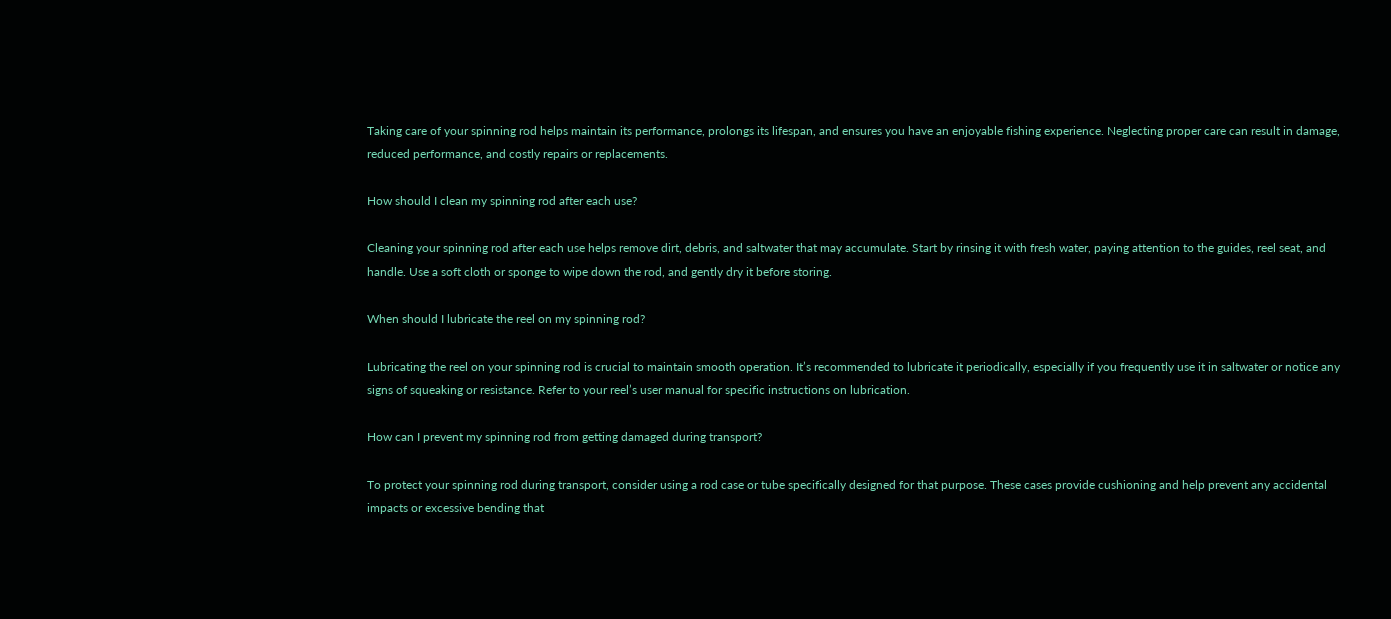Taking care of your spinning rod helps maintain its performance, prolongs its lifespan, and ensures you have an enjoyable fishing experience. Neglecting proper care can result in damage, reduced performance, and costly repairs or replacements.

How should I clean my spinning rod after each use?

Cleaning your spinning rod after each use helps remove dirt, debris, and saltwater that may accumulate. Start by rinsing it with fresh water, paying attention to the guides, reel seat, and handle. Use a soft cloth or sponge to wipe down the rod, and gently dry it before storing.

When should I lubricate the reel on my spinning rod?

Lubricating the reel on your spinning rod is crucial to maintain smooth operation. It’s recommended to lubricate it periodically, especially if you frequently use it in saltwater or notice any signs of squeaking or resistance. Refer to your reel’s user manual for specific instructions on lubrication.

How can I prevent my spinning rod from getting damaged during transport?

To protect your spinning rod during transport, consider using a rod case or tube specifically designed for that purpose. These cases provide cushioning and help prevent any accidental impacts or excessive bending that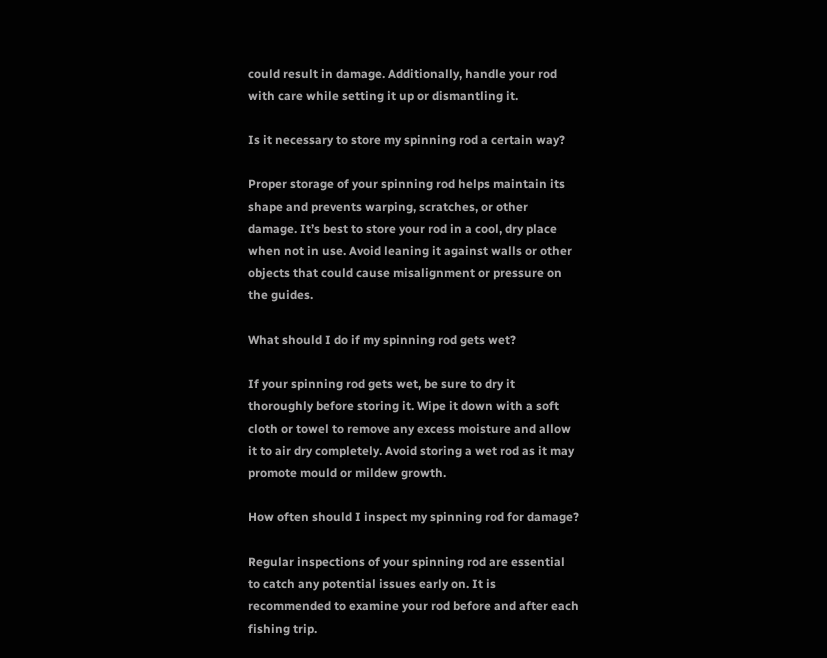could result in damage. Additionally, handle your rod with care while setting it up or dismantling it.

Is it necessary to store my spinning rod a certain way?

Proper storage of your spinning rod helps maintain its shape and prevents warping, scratches, or other damage. It’s best to store your rod in a cool, dry place when not in use. Avoid leaning it against walls or other objects that could cause misalignment or pressure on the guides.

What should I do if my spinning rod gets wet?

If your spinning rod gets wet, be sure to dry it thoroughly before storing it. Wipe it down with a soft cloth or towel to remove any excess moisture and allow it to air dry completely. Avoid storing a wet rod as it may promote mould or mildew growth.

How often should I inspect my spinning rod for damage?

Regular inspections of your spinning rod are essential to catch any potential issues early on. It is recommended to examine your rod before and after each fishing trip.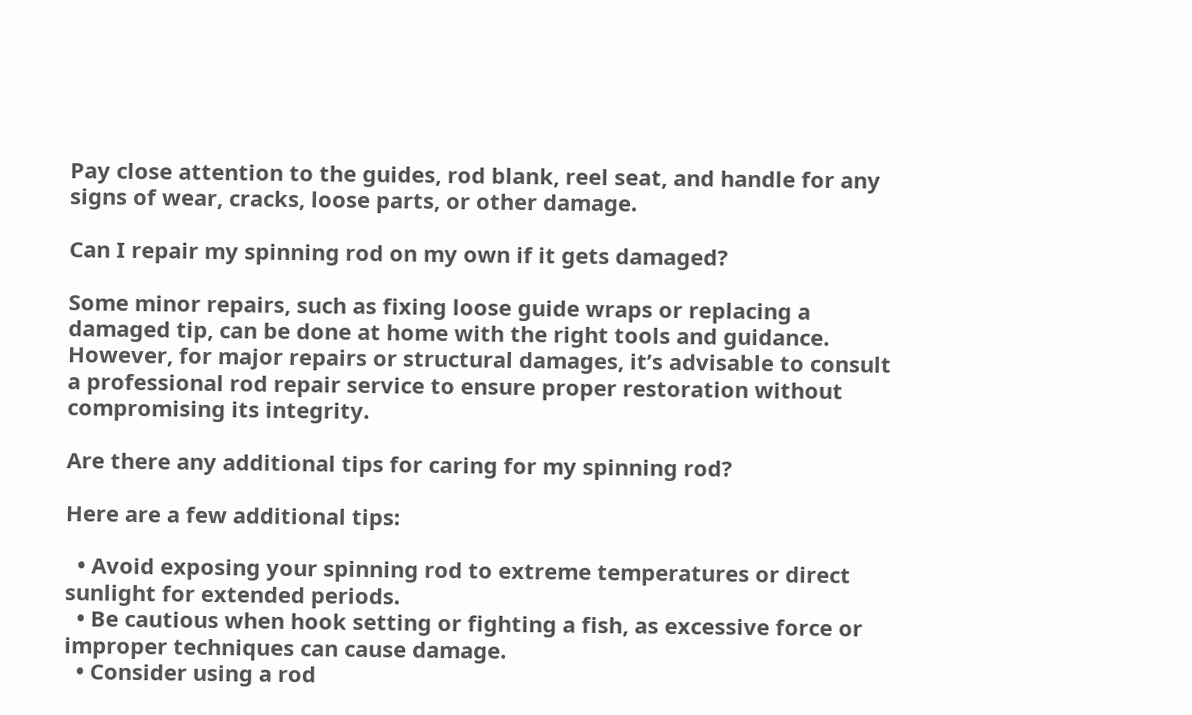Pay close attention to the guides, rod blank, reel seat, and handle for any signs of wear, cracks, loose parts, or other damage.

Can I repair my spinning rod on my own if it gets damaged?

Some minor repairs, such as fixing loose guide wraps or replacing a damaged tip, can be done at home with the right tools and guidance. However, for major repairs or structural damages, it’s advisable to consult a professional rod repair service to ensure proper restoration without compromising its integrity.

Are there any additional tips for caring for my spinning rod?

Here are a few additional tips:

  • Avoid exposing your spinning rod to extreme temperatures or direct sunlight for extended periods.
  • Be cautious when hook setting or fighting a fish, as excessive force or improper techniques can cause damage.
  • Consider using a rod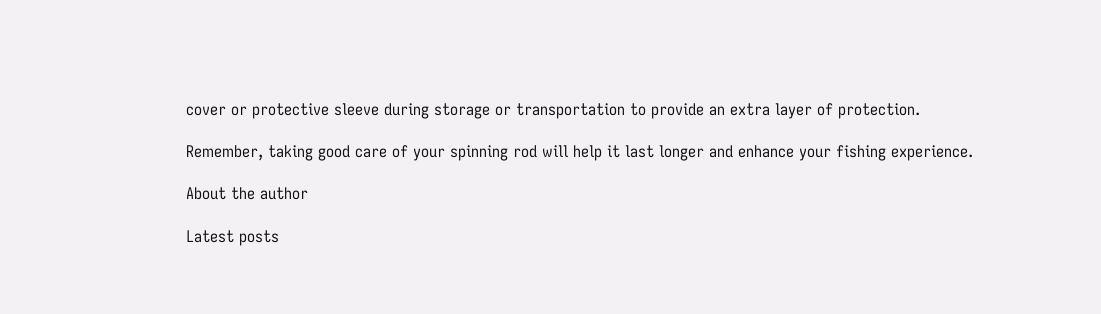cover or protective sleeve during storage or transportation to provide an extra layer of protection.

Remember, taking good care of your spinning rod will help it last longer and enhance your fishing experience.

About the author

Latest posts